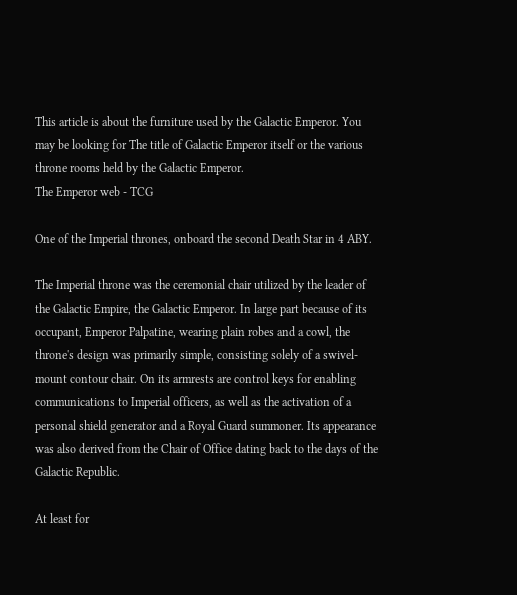This article is about the furniture used by the Galactic Emperor. You may be looking for The title of Galactic Emperor itself or the various throne rooms held by the Galactic Emperor.
The Emperor web - TCG

One of the Imperial thrones, onboard the second Death Star in 4 ABY.

The Imperial throne was the ceremonial chair utilized by the leader of the Galactic Empire, the Galactic Emperor. In large part because of its occupant, Emperor Palpatine, wearing plain robes and a cowl, the throne's design was primarily simple, consisting solely of a swivel-mount contour chair. On its armrests are control keys for enabling communications to Imperial officers, as well as the activation of a personal shield generator and a Royal Guard summoner. Its appearance was also derived from the Chair of Office dating back to the days of the Galactic Republic.

At least for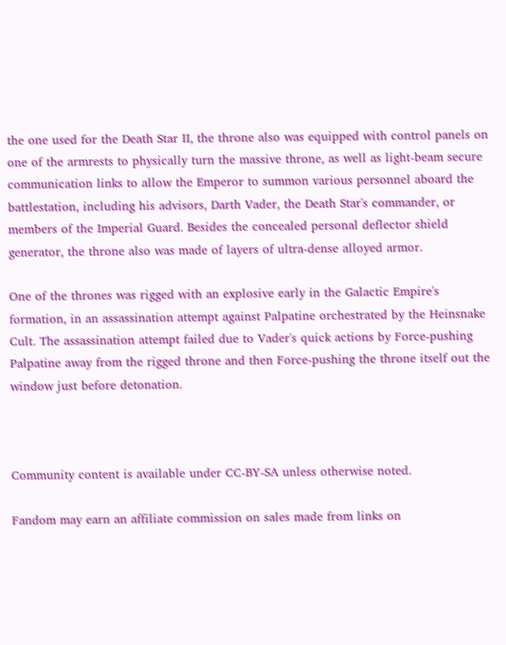the one used for the Death Star II, the throne also was equipped with control panels on one of the armrests to physically turn the massive throne, as well as light-beam secure communication links to allow the Emperor to summon various personnel aboard the battlestation, including his advisors, Darth Vader, the Death Star's commander, or members of the Imperial Guard. Besides the concealed personal deflector shield generator, the throne also was made of layers of ultra-dense alloyed armor.

One of the thrones was rigged with an explosive early in the Galactic Empire's formation, in an assassination attempt against Palpatine orchestrated by the Heinsnake Cult. The assassination attempt failed due to Vader's quick actions by Force-pushing Palpatine away from the rigged throne and then Force-pushing the throne itself out the window just before detonation.



Community content is available under CC-BY-SA unless otherwise noted.

Fandom may earn an affiliate commission on sales made from links on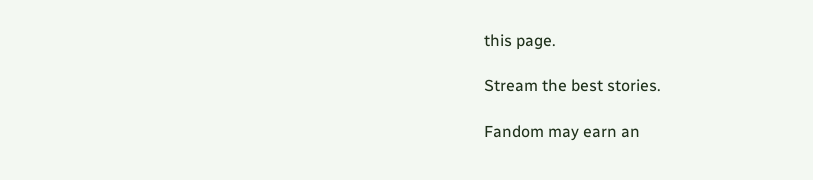this page.

Stream the best stories.

Fandom may earn an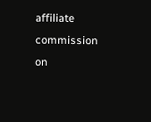affiliate commission on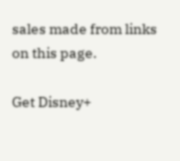sales made from links on this page.

Get Disney+